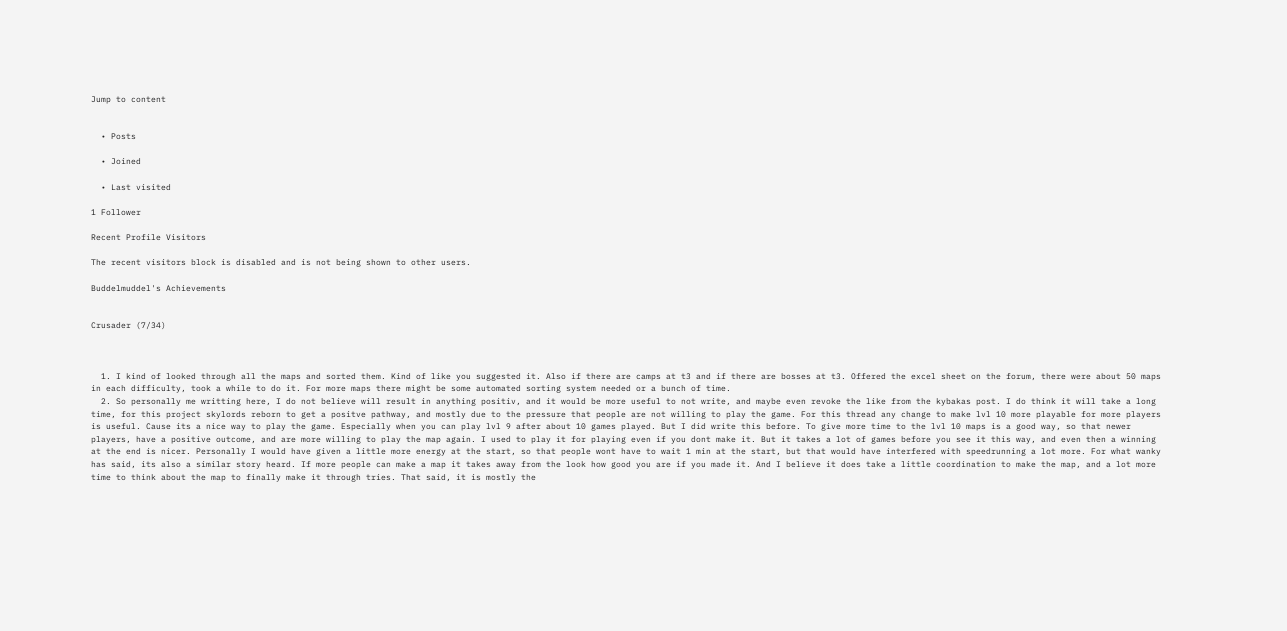Jump to content


  • Posts

  • Joined

  • Last visited

1 Follower

Recent Profile Visitors

The recent visitors block is disabled and is not being shown to other users.

Buddelmuddel's Achievements


Crusader (7/34)



  1. I kind of looked through all the maps and sorted them. Kind of like you suggested it. Also if there are camps at t3 and if there are bosses at t3. Offered the excel sheet on the forum, there were about 50 maps in each difficulty, took a while to do it. For more maps there might be some automated sorting system needed or a bunch of time.
  2. So personally me writting here, I do not believe will result in anything positiv, and it would be more useful to not write, and maybe even revoke the like from the kybakas post. I do think it will take a long time, for this project skylords reborn to get a positve pathway, and mostly due to the pressure that people are not willing to play the game. For this thread any change to make lvl 10 more playable for more players is useful. Cause its a nice way to play the game. Especially when you can play lvl 9 after about 10 games played. But I did write this before. To give more time to the lvl 10 maps is a good way, so that newer players, have a positive outcome, and are more willing to play the map again. I used to play it for playing even if you dont make it. But it takes a lot of games before you see it this way, and even then a winning at the end is nicer. Personally I would have given a little more energy at the start, so that people wont have to wait 1 min at the start, but that would have interfered with speedrunning a lot more. For what wanky has said, its also a similar story heard. If more people can make a map it takes away from the look how good you are if you made it. And I believe it does take a little coordination to make the map, and a lot more time to think about the map to finally make it through tries. That said, it is mostly the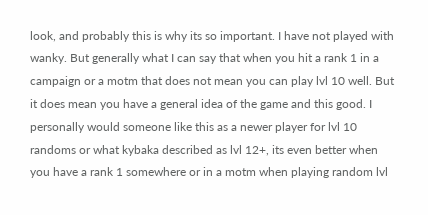look, and probably this is why its so important. I have not played with wanky. But generally what I can say that when you hit a rank 1 in a campaign or a motm that does not mean you can play lvl 10 well. But it does mean you have a general idea of the game and this good. I personally would someone like this as a newer player for lvl 10 randoms or what kybaka described as lvl 12+, its even better when you have a rank 1 somewhere or in a motm when playing random lvl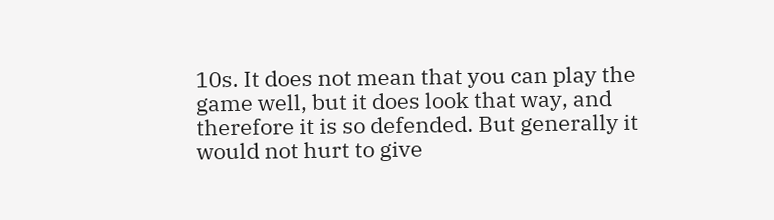10s. It does not mean that you can play the game well, but it does look that way, and therefore it is so defended. But generally it would not hurt to give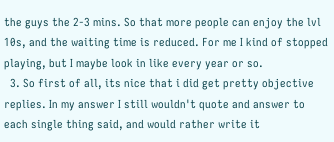the guys the 2-3 mins. So that more people can enjoy the lvl 10s, and the waiting time is reduced. For me I kind of stopped playing, but I maybe look in like every year or so.
  3. So first of all, its nice that i did get pretty objective replies. In my answer I still wouldn't quote and answer to each single thing said, and would rather write it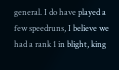general. I do have played a few speedruns, I believe we had a rank 1 in blight, king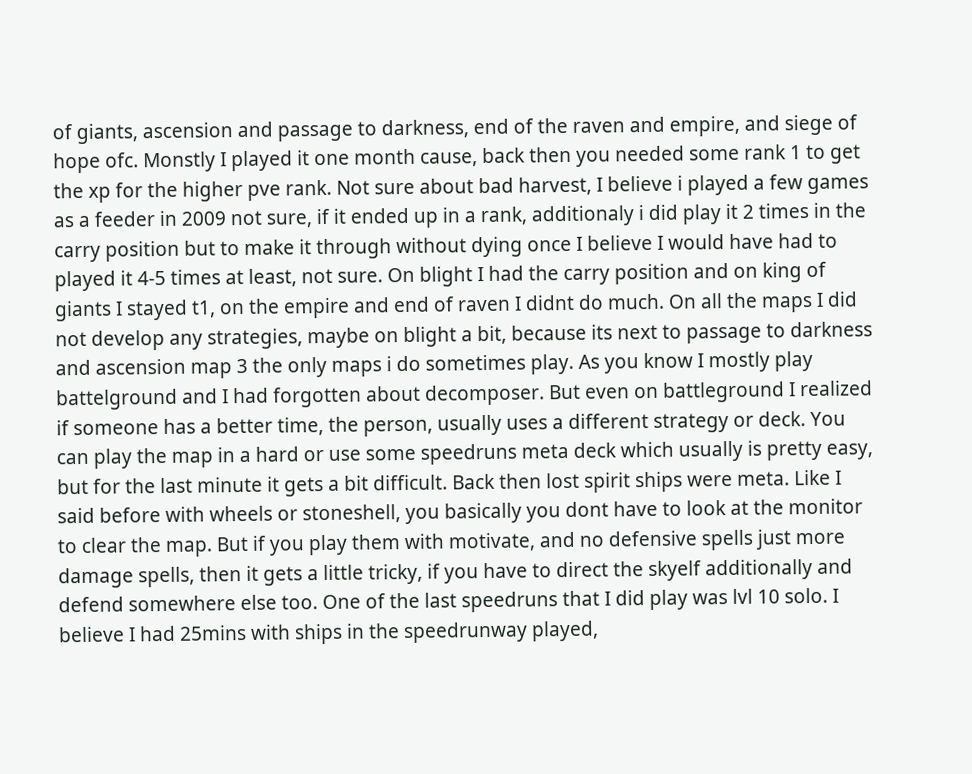of giants, ascension and passage to darkness, end of the raven and empire, and siege of hope ofc. Monstly I played it one month cause, back then you needed some rank 1 to get the xp for the higher pve rank. Not sure about bad harvest, I believe i played a few games as a feeder in 2009 not sure, if it ended up in a rank, additionaly i did play it 2 times in the carry position but to make it through without dying once I believe I would have had to played it 4-5 times at least, not sure. On blight I had the carry position and on king of giants I stayed t1, on the empire and end of raven I didnt do much. On all the maps I did not develop any strategies, maybe on blight a bit, because its next to passage to darkness and ascension map 3 the only maps i do sometimes play. As you know I mostly play battelground and I had forgotten about decomposer. But even on battleground I realized if someone has a better time, the person, usually uses a different strategy or deck. You can play the map in a hard or use some speedruns meta deck which usually is pretty easy, but for the last minute it gets a bit difficult. Back then lost spirit ships were meta. Like I said before with wheels or stoneshell, you basically you dont have to look at the monitor to clear the map. But if you play them with motivate, and no defensive spells just more damage spells, then it gets a little tricky, if you have to direct the skyelf additionally and defend somewhere else too. One of the last speedruns that I did play was lvl 10 solo. I believe I had 25mins with ships in the speedrunway played,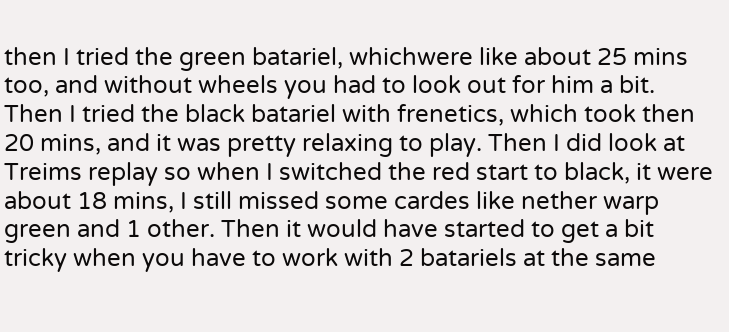then I tried the green batariel, whichwere like about 25 mins too, and without wheels you had to look out for him a bit. Then I tried the black batariel with frenetics, which took then 20 mins, and it was pretty relaxing to play. Then I did look at Treims replay so when I switched the red start to black, it were about 18 mins, I still missed some cardes like nether warp green and 1 other. Then it would have started to get a bit tricky when you have to work with 2 batariels at the same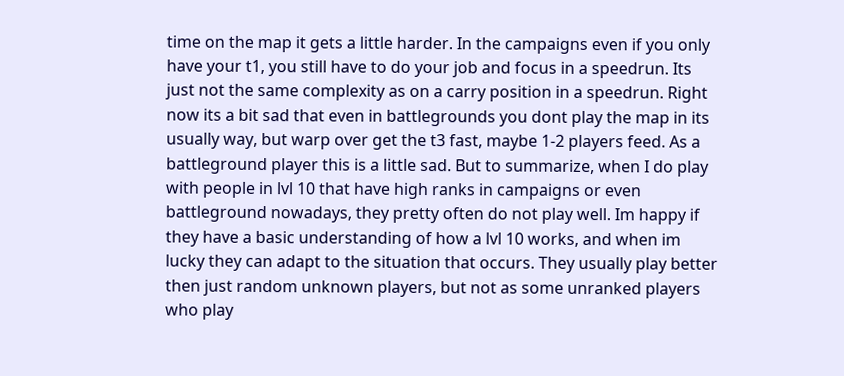time on the map it gets a little harder. In the campaigns even if you only have your t1, you still have to do your job and focus in a speedrun. Its just not the same complexity as on a carry position in a speedrun. Right now its a bit sad that even in battlegrounds you dont play the map in its usually way, but warp over get the t3 fast, maybe 1-2 players feed. As a battleground player this is a little sad. But to summarize, when I do play with people in lvl 10 that have high ranks in campaigns or even battleground nowadays, they pretty often do not play well. Im happy if they have a basic understanding of how a lvl 10 works, and when im lucky they can adapt to the situation that occurs. They usually play better then just random unknown players, but not as some unranked players who play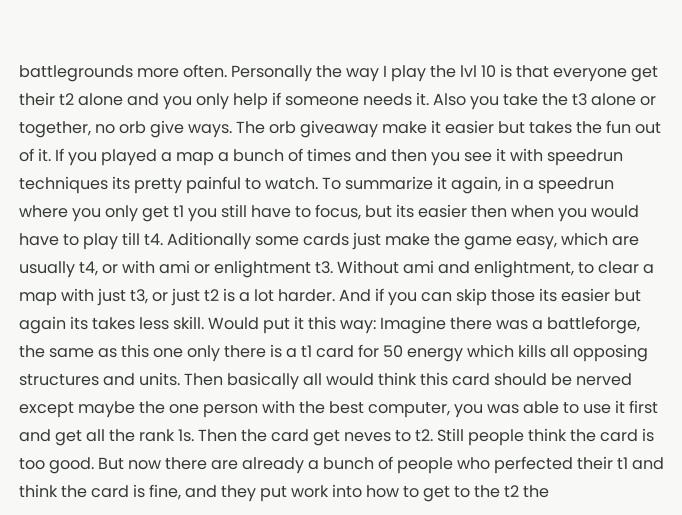battlegrounds more often. Personally the way I play the lvl 10 is that everyone get their t2 alone and you only help if someone needs it. Also you take the t3 alone or together, no orb give ways. The orb giveaway make it easier but takes the fun out of it. If you played a map a bunch of times and then you see it with speedrun techniques its pretty painful to watch. To summarize it again, in a speedrun where you only get t1 you still have to focus, but its easier then when you would have to play till t4. Aditionally some cards just make the game easy, which are usually t4, or with ami or enlightment t3. Without ami and enlightment, to clear a map with just t3, or just t2 is a lot harder. And if you can skip those its easier but again its takes less skill. Would put it this way: Imagine there was a battleforge, the same as this one only there is a t1 card for 50 energy which kills all opposing structures and units. Then basically all would think this card should be nerved except maybe the one person with the best computer, you was able to use it first and get all the rank 1s. Then the card get neves to t2. Still people think the card is too good. But now there are already a bunch of people who perfected their t1 and think the card is fine, and they put work into how to get to the t2 the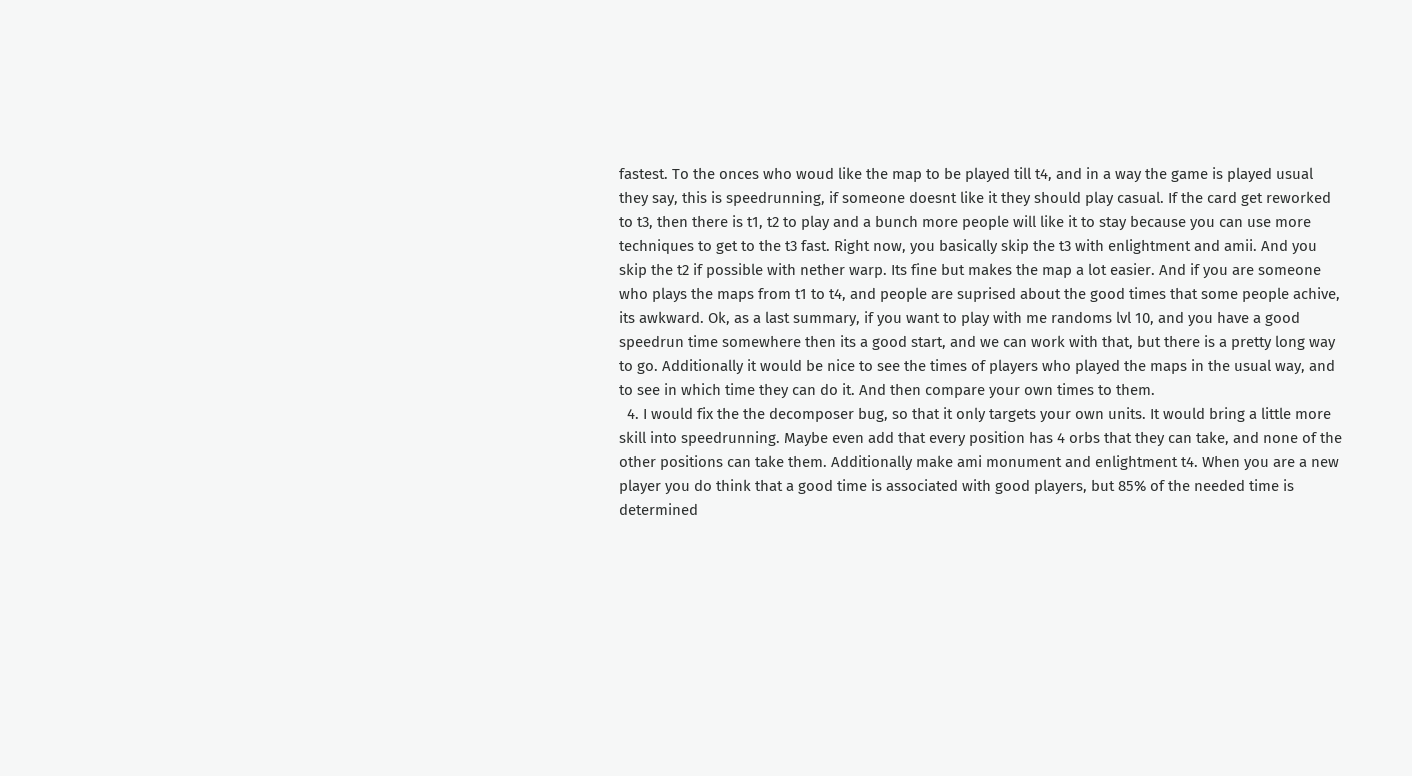fastest. To the onces who woud like the map to be played till t4, and in a way the game is played usual they say, this is speedrunning, if someone doesnt like it they should play casual. If the card get reworked to t3, then there is t1, t2 to play and a bunch more people will like it to stay because you can use more techniques to get to the t3 fast. Right now, you basically skip the t3 with enlightment and amii. And you skip the t2 if possible with nether warp. Its fine but makes the map a lot easier. And if you are someone who plays the maps from t1 to t4, and people are suprised about the good times that some people achive, its awkward. Ok, as a last summary, if you want to play with me randoms lvl 10, and you have a good speedrun time somewhere then its a good start, and we can work with that, but there is a pretty long way to go. Additionally it would be nice to see the times of players who played the maps in the usual way, and to see in which time they can do it. And then compare your own times to them.
  4. I would fix the the decomposer bug, so that it only targets your own units. It would bring a little more skill into speedrunning. Maybe even add that every position has 4 orbs that they can take, and none of the other positions can take them. Additionally make ami monument and enlightment t4. When you are a new player you do think that a good time is associated with good players, but 85% of the needed time is determined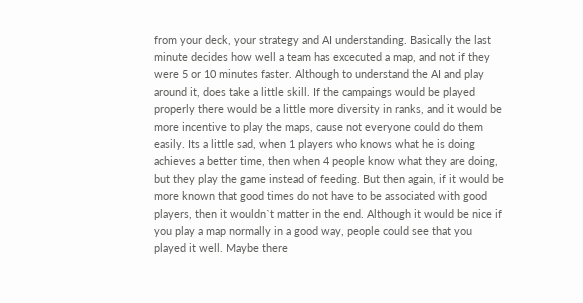from your deck, your strategy and AI understanding. Basically the last minute decides how well a team has excecuted a map, and not if they were 5 or 10 minutes faster. Although to understand the AI and play around it, does take a little skill. If the campaings would be played properly there would be a little more diversity in ranks, and it would be more incentive to play the maps, cause not everyone could do them easily. Its a little sad, when 1 players who knows what he is doing achieves a better time, then when 4 people know what they are doing, but they play the game instead of feeding. But then again, if it would be more known that good times do not have to be associated with good players, then it wouldn`t matter in the end. Although it would be nice if you play a map normally in a good way, people could see that you played it well. Maybe there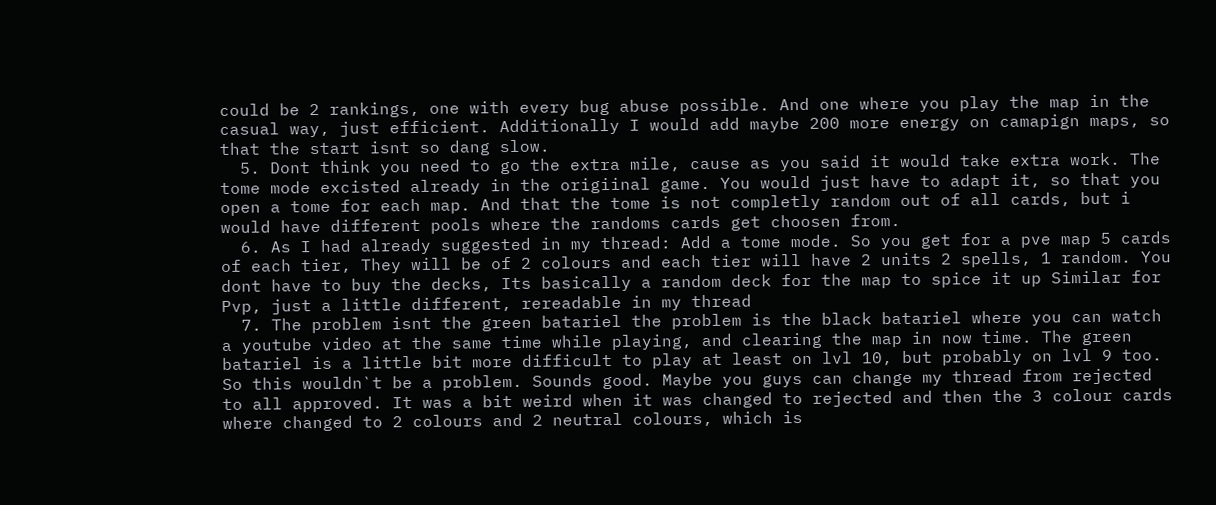could be 2 rankings, one with every bug abuse possible. And one where you play the map in the casual way, just efficient. Additionally I would add maybe 200 more energy on camapign maps, so that the start isnt so dang slow.
  5. Dont think you need to go the extra mile, cause as you said it would take extra work. The tome mode excisted already in the origiinal game. You would just have to adapt it, so that you open a tome for each map. And that the tome is not completly random out of all cards, but i would have different pools where the randoms cards get choosen from.
  6. As I had already suggested in my thread: Add a tome mode. So you get for a pve map 5 cards of each tier, They will be of 2 colours and each tier will have 2 units 2 spells, 1 random. You dont have to buy the decks, Its basically a random deck for the map to spice it up Similar for Pvp, just a little different, rereadable in my thread
  7. The problem isnt the green batariel the problem is the black batariel where you can watch a youtube video at the same time while playing, and clearing the map in now time. The green batariel is a little bit more difficult to play at least on lvl 10, but probably on lvl 9 too. So this wouldn`t be a problem. Sounds good. Maybe you guys can change my thread from rejected to all approved. It was a bit weird when it was changed to rejected and then the 3 colour cards where changed to 2 colours and 2 neutral colours, which is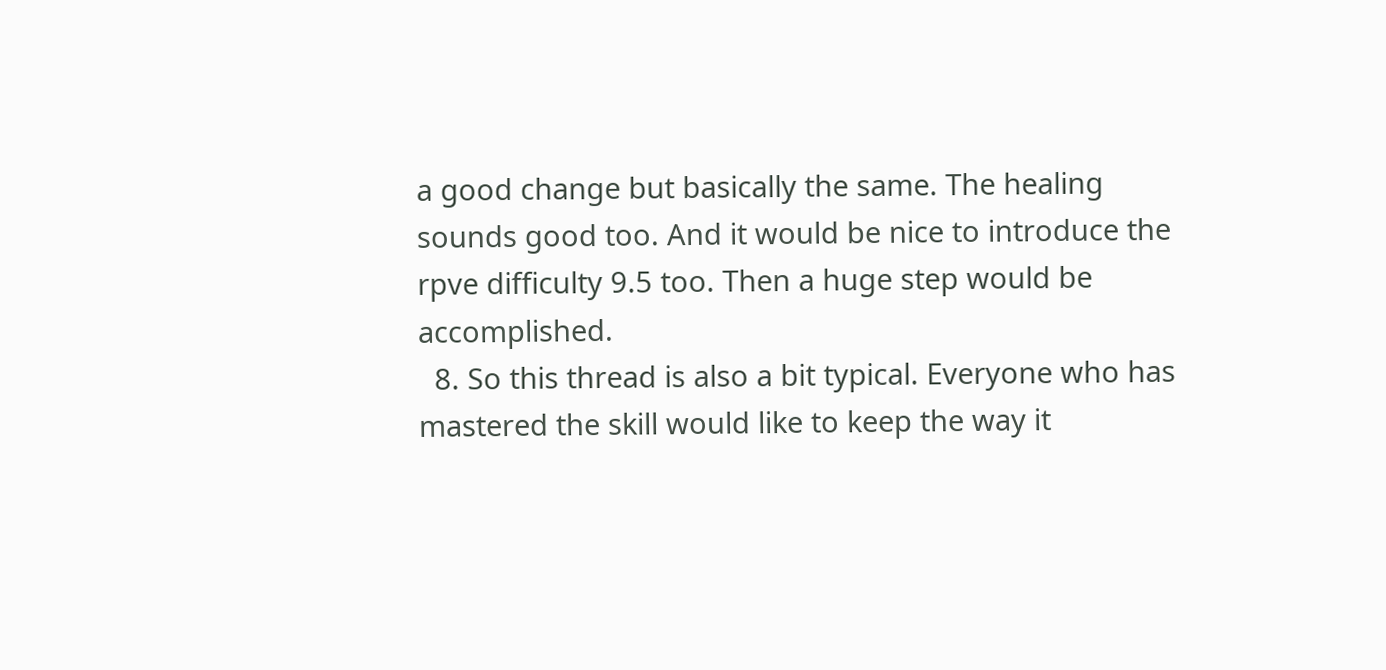a good change but basically the same. The healing sounds good too. And it would be nice to introduce the rpve difficulty 9.5 too. Then a huge step would be accomplished.
  8. So this thread is also a bit typical. Everyone who has mastered the skill would like to keep the way it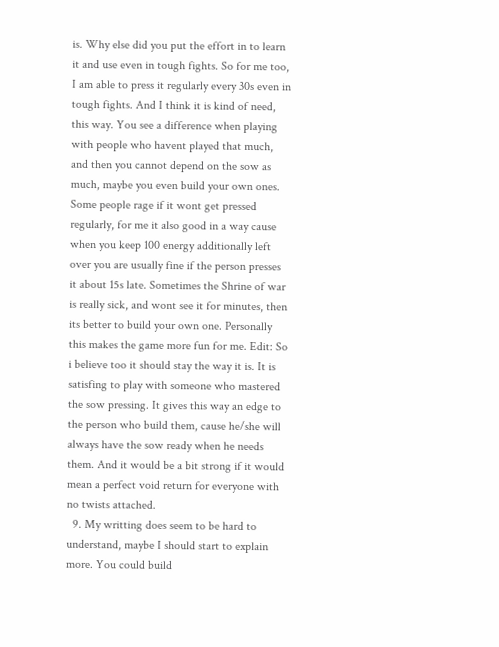is. Why else did you put the effort in to learn it and use even in tough fights. So for me too, I am able to press it regularly every 30s even in tough fights. And I think it is kind of need, this way. You see a difference when playing with people who havent played that much, and then you cannot depend on the sow as much, maybe you even build your own ones. Some people rage if it wont get pressed regularly, for me it also good in a way cause when you keep 100 energy additionally left over you are usually fine if the person presses it about 15s late. Sometimes the Shrine of war is really sick, and wont see it for minutes, then its better to build your own one. Personally this makes the game more fun for me. Edit: So i believe too it should stay the way it is. It is satisfing to play with someone who mastered the sow pressing. It gives this way an edge to the person who build them, cause he/she will always have the sow ready when he needs them. And it would be a bit strong if it would mean a perfect void return for everyone with no twists attached.
  9. My writting does seem to be hard to understand, maybe I should start to explain more. You could build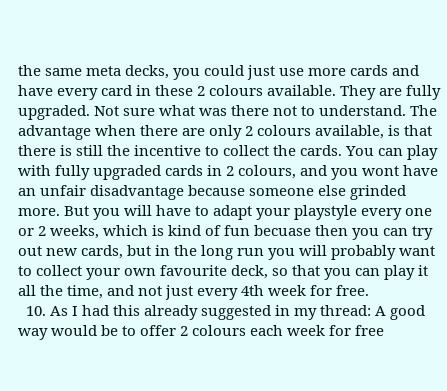the same meta decks, you could just use more cards and have every card in these 2 colours available. They are fully upgraded. Not sure what was there not to understand. The advantage when there are only 2 colours available, is that there is still the incentive to collect the cards. You can play with fully upgraded cards in 2 colours, and you wont have an unfair disadvantage because someone else grinded more. But you will have to adapt your playstyle every one or 2 weeks, which is kind of fun becuase then you can try out new cards, but in the long run you will probably want to collect your own favourite deck, so that you can play it all the time, and not just every 4th week for free.
  10. As I had this already suggested in my thread: A good way would be to offer 2 colours each week for free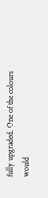fully upgraded. One of the colours would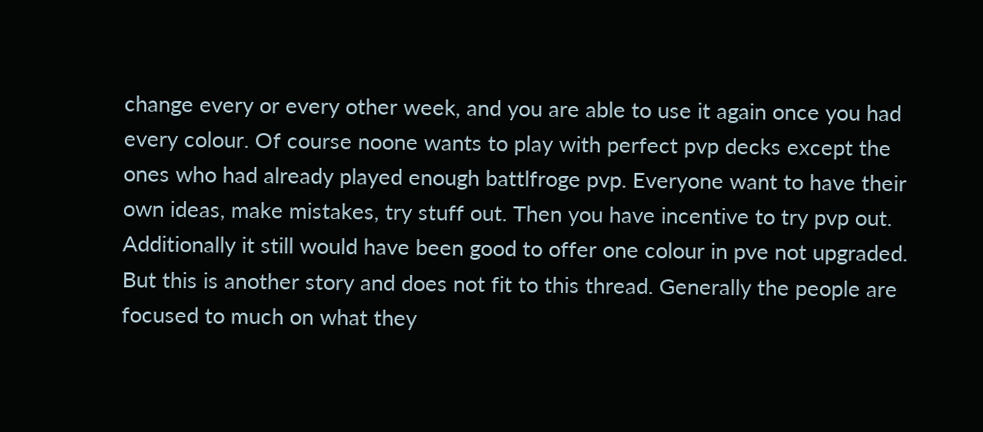change every or every other week, and you are able to use it again once you had every colour. Of course noone wants to play with perfect pvp decks except the ones who had already played enough battlfroge pvp. Everyone want to have their own ideas, make mistakes, try stuff out. Then you have incentive to try pvp out. Additionally it still would have been good to offer one colour in pve not upgraded. But this is another story and does not fit to this thread. Generally the people are focused to much on what they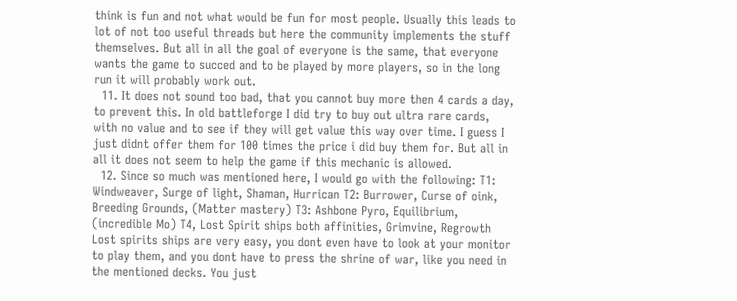think is fun and not what would be fun for most people. Usually this leads to lot of not too useful threads but here the community implements the stuff themselves. But all in all the goal of everyone is the same, that everyone wants the game to succed and to be played by more players, so in the long run it will probably work out.
  11. It does not sound too bad, that you cannot buy more then 4 cards a day, to prevent this. In old battleforge I did try to buy out ultra rare cards, with no value and to see if they will get value this way over time. I guess I just didnt offer them for 100 times the price i did buy them for. But all in all it does not seem to help the game if this mechanic is allowed.
  12. Since so much was mentioned here, I would go with the following: T1: Windweaver, Surge of light, Shaman, Hurrican T2: Burrower, Curse of oink, Breeding Grounds, (Matter mastery) T3: Ashbone Pyro, Equilibrium, (incredible Mo) T4, Lost Spirit ships both affinities, Grimvine, Regrowth Lost spirits ships are very easy, you dont even have to look at your monitor to play them, and you dont have to press the shrine of war, like you need in the mentioned decks. You just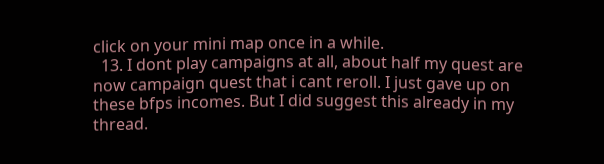click on your mini map once in a while.
  13. I dont play campaigns at all, about half my quest are now campaign quest that i cant reroll. I just gave up on these bfps incomes. But I did suggest this already in my thread.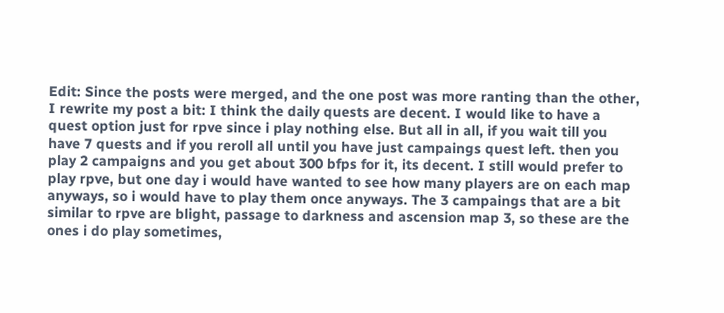Edit: Since the posts were merged, and the one post was more ranting than the other, I rewrite my post a bit: I think the daily quests are decent. I would like to have a quest option just for rpve since i play nothing else. But all in all, if you wait till you have 7 quests and if you reroll all until you have just campaings quest left. then you play 2 campaigns and you get about 300 bfps for it, its decent. I still would prefer to play rpve, but one day i would have wanted to see how many players are on each map anyways, so i would have to play them once anyways. The 3 campaings that are a bit similar to rpve are blight, passage to darkness and ascension map 3, so these are the ones i do play sometimes,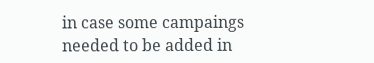in case some campaings needed to be added in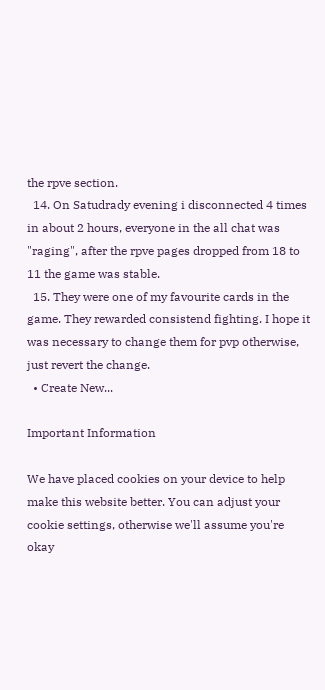the rpve section.
  14. On Satudrady evening i disconnected 4 times in about 2 hours, everyone in the all chat was "raging", after the rpve pages dropped from 18 to 11 the game was stable.
  15. They were one of my favourite cards in the game. They rewarded consistend fighting. I hope it was necessary to change them for pvp otherwise, just revert the change.
  • Create New...

Important Information

We have placed cookies on your device to help make this website better. You can adjust your cookie settings, otherwise we'll assume you're okay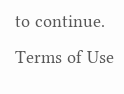to continue. Terms of Use